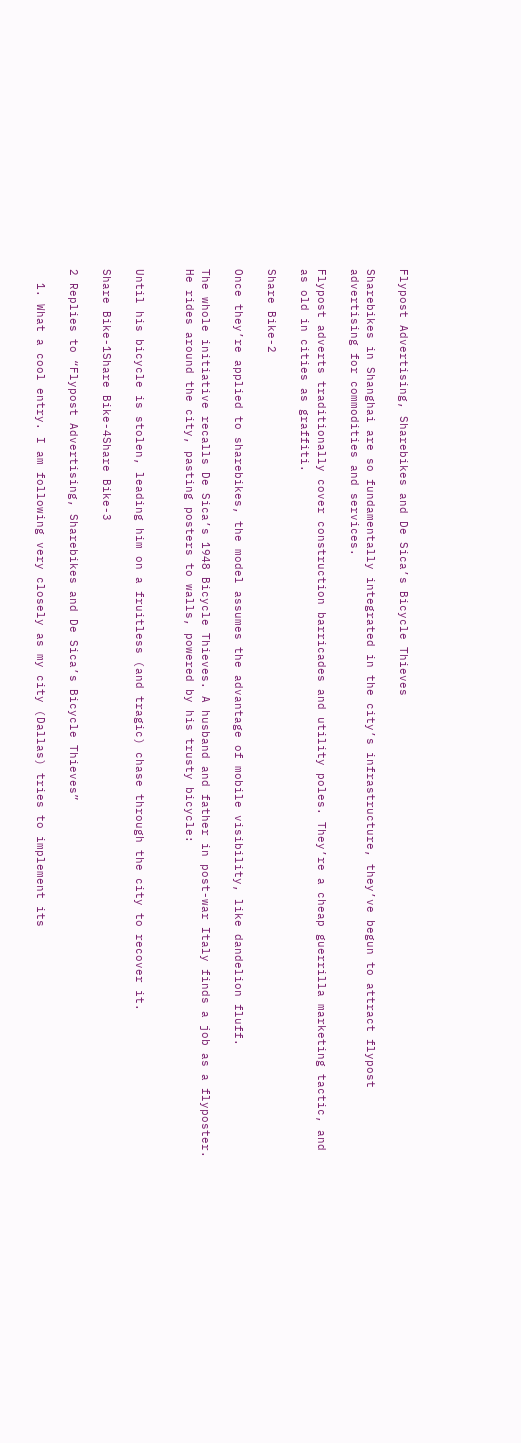Flypost Advertising, Sharebikes and De Sica’s Bicycle Thieves

Sharebikes in Shanghai are so fundamentally integrated in the city’s infrastructure, they’ve begun to attract flypost advertising for commodities and services.

Flypost adverts traditionally cover construction barricades and utility poles. They’re a cheap guerrilla marketing tactic, and as old in cities as graffiti.

Share Bike-2

Once they’re applied to sharebikes, the model assumes the advantage of mobile visibility, like dandelion fluff.

The whole initiative recalls De Sica’s 1948 Bicycle Thieves. A husband and father in post-war Italy finds a job as a flyposter. He rides around the city, pasting posters to walls, powered by his trusty bicycle:


Until his bicycle is stolen, leading him on a fruitless (and tragic) chase through the city to recover it.

Share Bike-1Share Bike-4Share Bike-3

2 Replies to “Flypost Advertising, Sharebikes and De Sica’s Bicycle Thieves”

  1. What a cool entry. I am following very closely as my city (Dallas) tries to implement its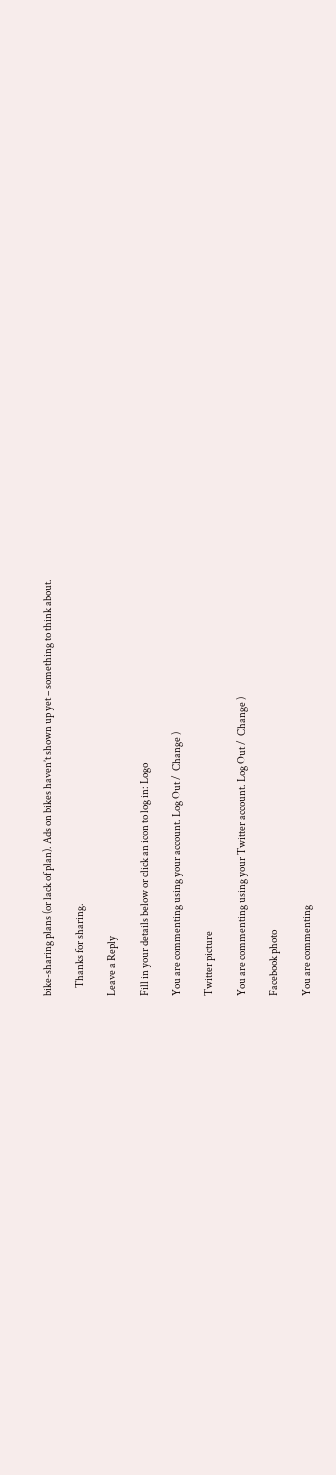bike-sharing plans (or lack of plan). Ads on bikes haven’t shown up yet – something to think about.

    Thanks for sharing.

Leave a Reply

Fill in your details below or click an icon to log in: Logo

You are commenting using your account. Log Out /  Change )

Twitter picture

You are commenting using your Twitter account. Log Out /  Change )

Facebook photo

You are commenting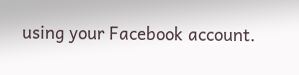using your Facebook account.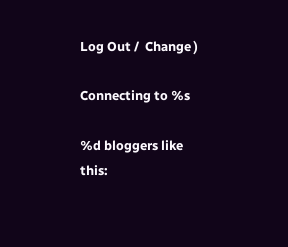Log Out /  Change )

Connecting to %s

%d bloggers like this: